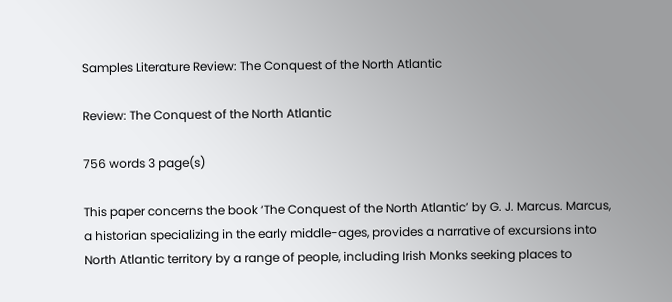Samples Literature Review: The Conquest of the North Atlantic

Review: The Conquest of the North Atlantic

756 words 3 page(s)

This paper concerns the book ‘The Conquest of the North Atlantic’ by G. J. Marcus. Marcus, a historian specializing in the early middle-ages, provides a narrative of excursions into North Atlantic territory by a range of people, including Irish Monks seeking places to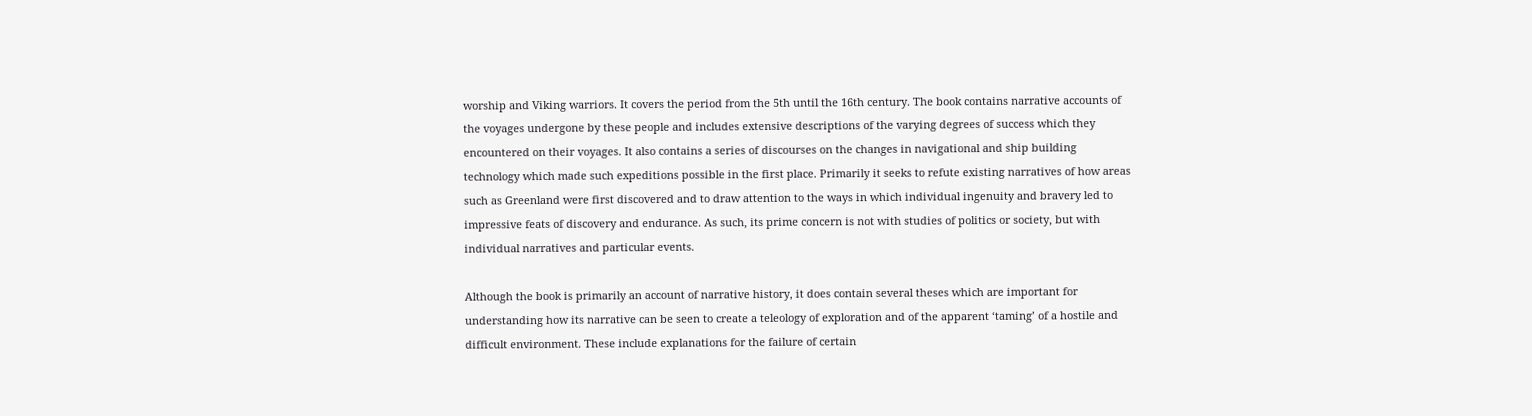worship and Viking warriors. It covers the period from the 5th until the 16th century. The book contains narrative accounts of the voyages undergone by these people and includes extensive descriptions of the varying degrees of success which they encountered on their voyages. It also contains a series of discourses on the changes in navigational and ship building technology which made such expeditions possible in the first place. Primarily it seeks to refute existing narratives of how areas such as Greenland were first discovered and to draw attention to the ways in which individual ingenuity and bravery led to impressive feats of discovery and endurance. As such, its prime concern is not with studies of politics or society, but with individual narratives and particular events.

Although the book is primarily an account of narrative history, it does contain several theses which are important for understanding how its narrative can be seen to create a teleology of exploration and of the apparent ‘taming’ of a hostile and difficult environment. These include explanations for the failure of certain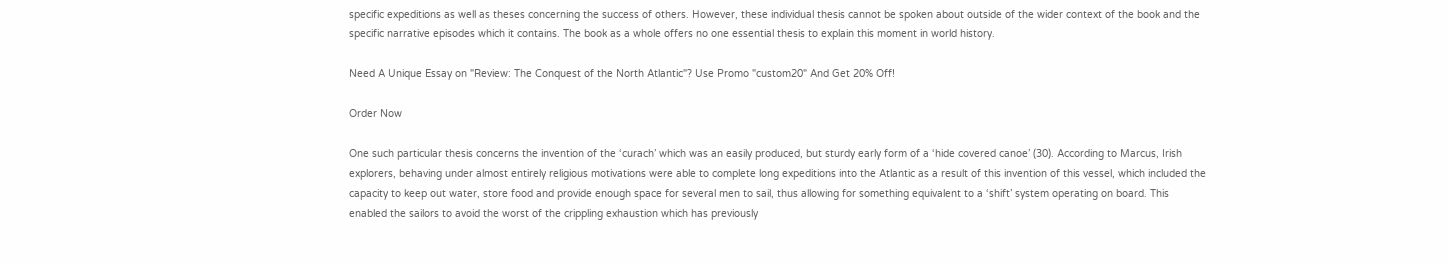specific expeditions as well as theses concerning the success of others. However, these individual thesis cannot be spoken about outside of the wider context of the book and the specific narrative episodes which it contains. The book as a whole offers no one essential thesis to explain this moment in world history.

Need A Unique Essay on "Review: The Conquest of the North Atlantic"? Use Promo "custom20" And Get 20% Off!

Order Now

One such particular thesis concerns the invention of the ‘curach’ which was an easily produced, but sturdy early form of a ‘hide covered canoe’ (30). According to Marcus, Irish explorers, behaving under almost entirely religious motivations were able to complete long expeditions into the Atlantic as a result of this invention of this vessel, which included the capacity to keep out water, store food and provide enough space for several men to sail, thus allowing for something equivalent to a ‘shift’ system operating on board. This enabled the sailors to avoid the worst of the crippling exhaustion which has previously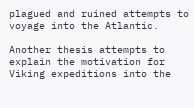plagued and ruined attempts to voyage into the Atlantic.

Another thesis attempts to explain the motivation for Viking expeditions into the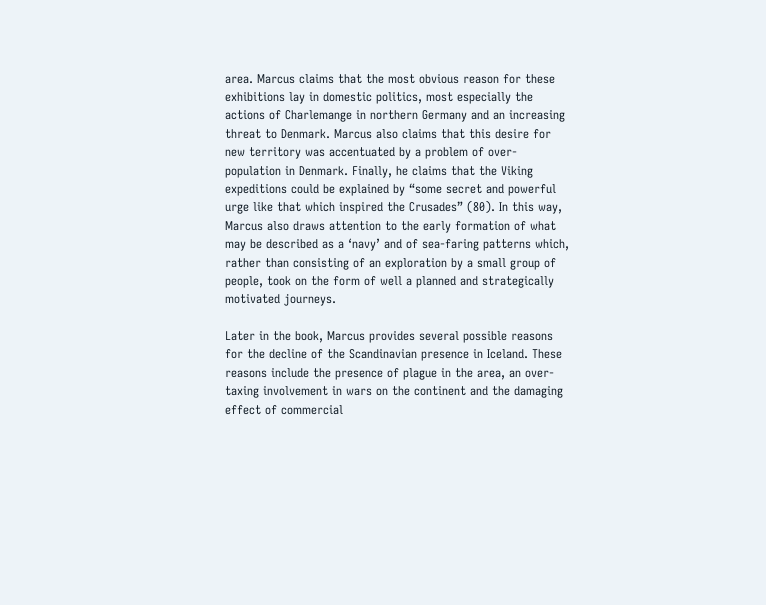area. Marcus claims that the most obvious reason for these exhibitions lay in domestic politics, most especially the actions of Charlemange in northern Germany and an increasing threat to Denmark. Marcus also claims that this desire for new territory was accentuated by a problem of over-population in Denmark. Finally, he claims that the Viking expeditions could be explained by “some secret and powerful urge like that which inspired the Crusades” (80). In this way, Marcus also draws attention to the early formation of what may be described as a ‘navy’ and of sea-faring patterns which, rather than consisting of an exploration by a small group of people, took on the form of well a planned and strategically motivated journeys.

Later in the book, Marcus provides several possible reasons for the decline of the Scandinavian presence in Iceland. These reasons include the presence of plague in the area, an over-taxing involvement in wars on the continent and the damaging effect of commercial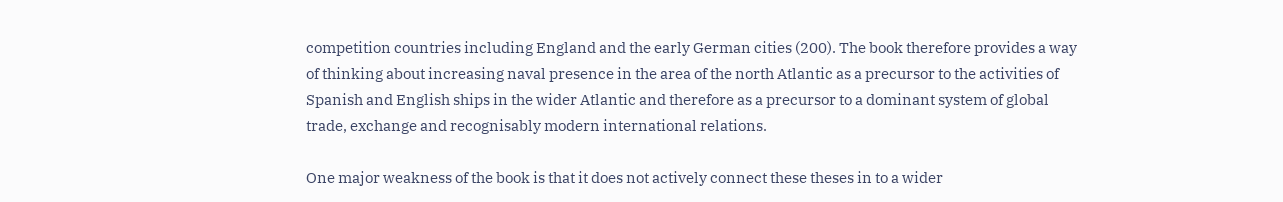competition countries including England and the early German cities (200). The book therefore provides a way of thinking about increasing naval presence in the area of the north Atlantic as a precursor to the activities of Spanish and English ships in the wider Atlantic and therefore as a precursor to a dominant system of global trade, exchange and recognisably modern international relations.

One major weakness of the book is that it does not actively connect these theses in to a wider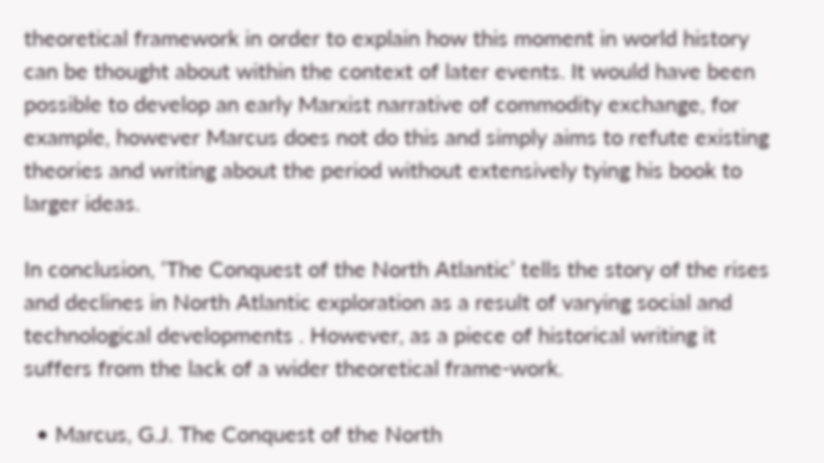theoretical framework in order to explain how this moment in world history can be thought about within the context of later events. It would have been possible to develop an early Marxist narrative of commodity exchange, for example, however Marcus does not do this and simply aims to refute existing theories and writing about the period without extensively tying his book to larger ideas.

In conclusion, ‘The Conquest of the North Atlantic’ tells the story of the rises and declines in North Atlantic exploration as a result of varying social and technological developments . However, as a piece of historical writing it suffers from the lack of a wider theoretical frame-work.

  • Marcus, G.J. The Conquest of the North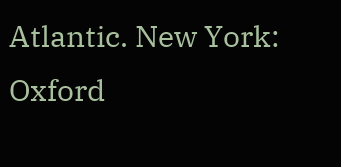Atlantic. New York: Oxford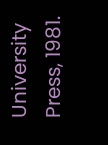University Press, 1981.